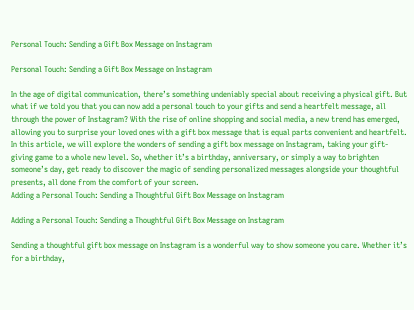Personal Touch: Sending a Gift Box Message on Instagram

Personal Touch: Sending a Gift Box Message on Instagram

In the age of digital communication, there’s something undeniably special about receiving a physical gift. But what if we told you that you can now add a personal touch to your gifts and send a heartfelt message, all through the power of Instagram? With the rise of online shopping and social media, a new trend has emerged, allowing you to surprise your loved ones with a gift box message that is equal parts convenient and heartfelt. In this article, we will explore the wonders of sending a gift box message on Instagram, taking your gift-giving game to a whole new level. So, whether it’s a birthday, anniversary, or simply a way to brighten someone’s day, get ready to discover the magic of sending personalized messages alongside your thoughtful presents, all done from the comfort of your screen.
Adding a Personal Touch: Sending a Thoughtful Gift Box Message on Instagram

Adding a Personal Touch: Sending a Thoughtful Gift Box Message on Instagram

Sending a thoughtful gift box message on Instagram is a wonderful way to show someone you care. Whether it’s for a birthday,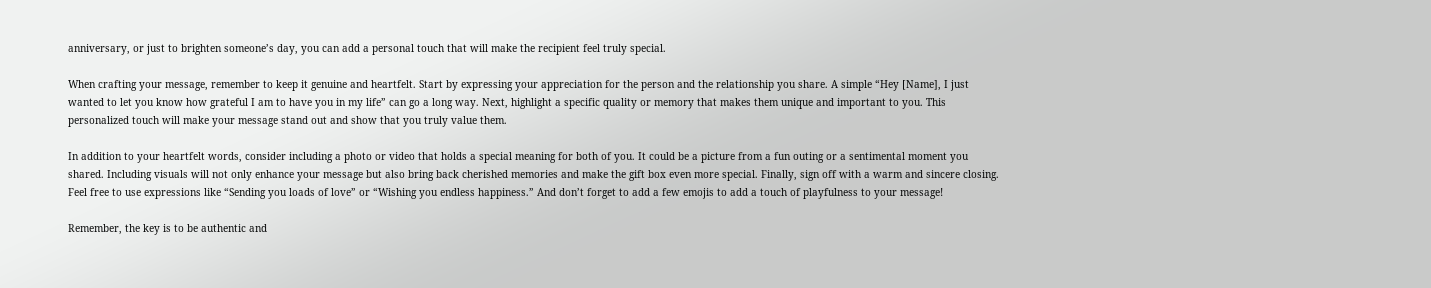anniversary, or just to brighten someone’s day, you can add a personal touch that will make the recipient feel truly special.

When crafting your message, remember to keep it genuine and heartfelt. Start by expressing your appreciation for the person and the relationship you share. A simple “Hey [Name], I just wanted to let you know how grateful I am to have you in my life” can go a long way. Next, highlight a specific quality or memory that makes them unique and important to you. This personalized touch will make your message stand out and show that you truly value them.

In addition to your heartfelt words, consider including a photo or video that holds a special meaning for both of you. It could be a picture from a fun outing or a sentimental moment you shared. Including visuals will not only enhance your message but also bring back cherished memories and make the gift box even more special. Finally, sign off with a warm and sincere closing. Feel free to use expressions like “Sending you loads of love” or “Wishing you endless happiness.” And don’t forget to add a few emojis to add a touch of playfulness to your message!

Remember, the key is to be authentic and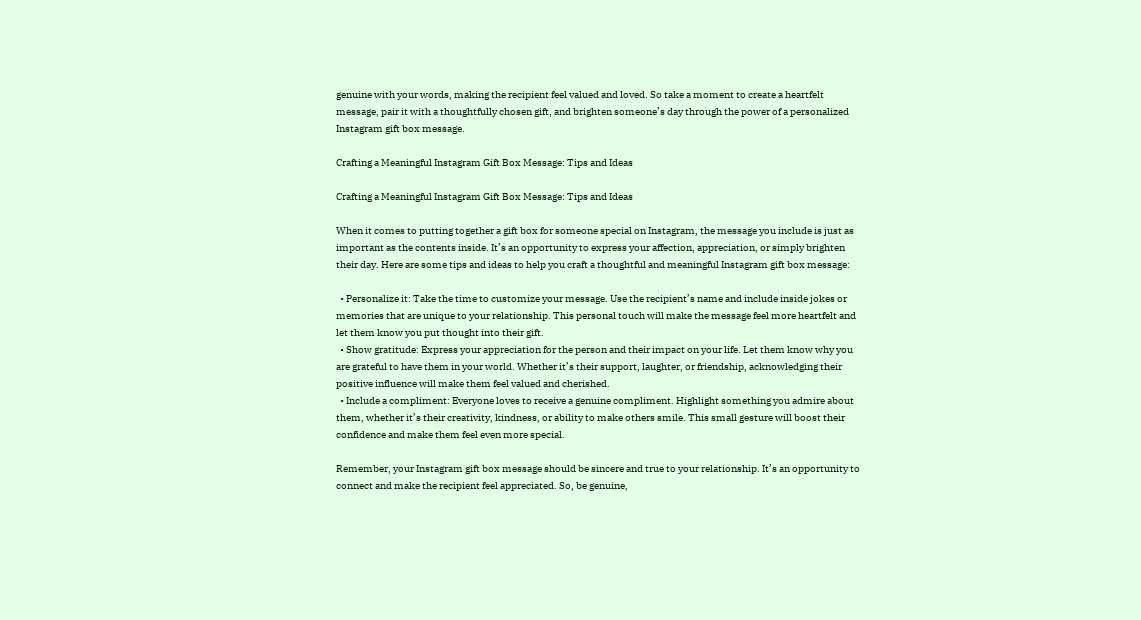genuine with your words, making the recipient feel valued and loved. So take a moment to create a heartfelt message, pair it with a thoughtfully chosen gift, and brighten someone’s day through the power of a personalized Instagram gift box message.

Crafting a Meaningful Instagram Gift Box Message: Tips and Ideas

Crafting a Meaningful Instagram Gift Box Message: Tips and Ideas

When it comes to putting together a gift box for someone special on Instagram, the message you include is just as important as the contents inside. It’s an opportunity to express your affection, appreciation, or simply brighten their day. Here are some tips and ideas to help you craft a thoughtful and meaningful Instagram gift box message:

  • Personalize it: Take the time to customize your message. Use the recipient’s name and include inside jokes or memories that are unique to your relationship. This personal touch will make the message feel more heartfelt and let them know you put thought into their gift.
  • Show gratitude: Express your appreciation for the person and their impact on your life. Let them know why you are grateful to have them in your world. Whether it’s their support, laughter, or friendship, acknowledging their positive influence will make them feel valued and cherished.
  • Include a compliment: Everyone loves to receive a genuine compliment. Highlight something you admire about them, whether it’s their creativity, kindness, or ability to make others smile. This small gesture will boost their confidence and make them feel even more special.

Remember, your Instagram gift box message should be sincere and true to your relationship. It’s an opportunity to connect and make the recipient feel appreciated. So, be genuine,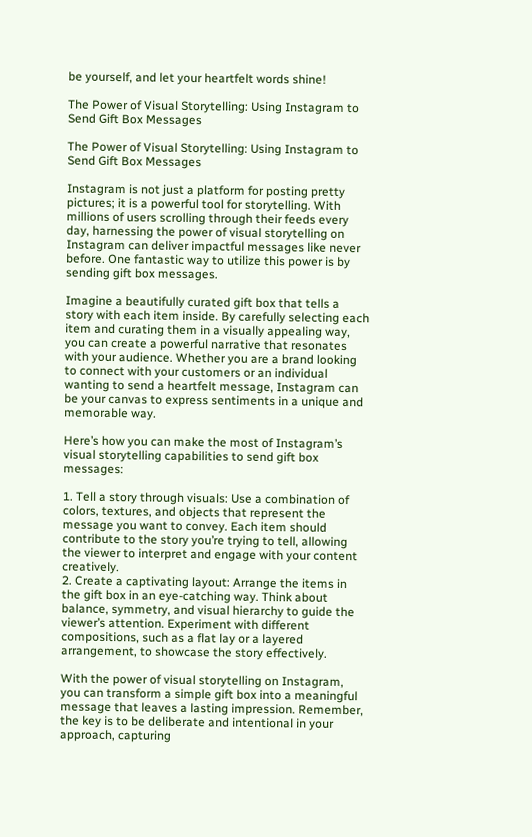be yourself, and let your heartfelt words shine!

The Power of Visual Storytelling: Using Instagram to Send Gift Box Messages

The Power of Visual Storytelling: Using Instagram to Send Gift Box Messages

Instagram is not just a platform for posting pretty pictures; it is a powerful tool for storytelling. With millions of users scrolling through their feeds every day, harnessing the power of visual storytelling on Instagram can deliver impactful messages like never before. One fantastic way to utilize this power is by sending gift box messages.

Imagine a beautifully curated gift box that tells a story with each item inside. By carefully selecting each item and curating them in a visually appealing way, you can create a powerful narrative that resonates with your audience. Whether you are a brand looking to connect with your customers or an individual wanting to send a heartfelt message, Instagram can be your canvas to express sentiments in a unique and memorable way.

Here’s how you can make the most of Instagram’s visual storytelling capabilities to send gift box messages:

1. Tell a story through visuals: Use a combination of colors, textures, and objects that represent the message you want to convey. Each item should contribute to the story you’re trying to tell, allowing the viewer to interpret and engage with your content creatively.
2. Create a captivating layout: Arrange the items in the gift box in an eye-catching way. Think about balance, symmetry, and visual hierarchy to guide the viewer’s attention. Experiment with different compositions, such as a flat lay or a layered arrangement, to showcase the story effectively.

With the power of visual storytelling on Instagram, you can transform a simple gift box into a meaningful message that leaves a lasting impression. Remember, the key is to be deliberate and intentional in your approach, capturing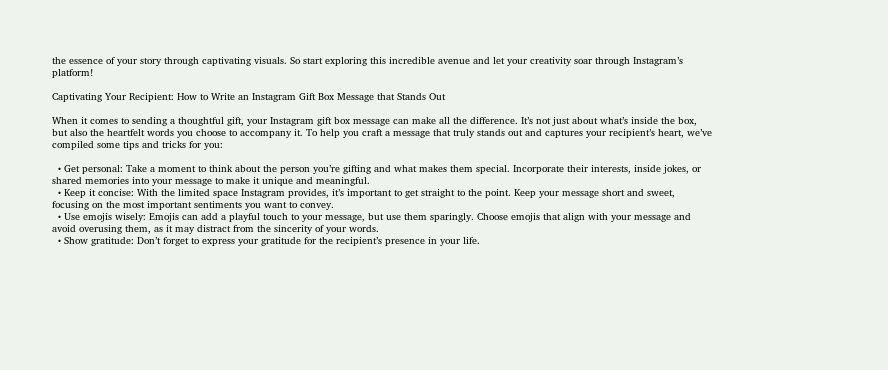the essence of your story through captivating visuals. So start exploring this incredible avenue and let your creativity soar through Instagram’s platform!

Captivating Your Recipient: How to Write an Instagram Gift Box Message that Stands Out

When it comes to sending a thoughtful gift, your Instagram gift box message can make all the difference. It’s not just about what’s inside the box, but also the heartfelt words you choose to accompany it. To help you craft a message that truly stands out and captures your recipient’s heart, we’ve compiled some tips and tricks for you:

  • Get personal: Take a moment to think about the person you’re gifting and what makes them special. Incorporate their interests, inside jokes, or shared memories into your message to make it unique and meaningful.
  • Keep it concise: With the limited space Instagram provides, it’s important to get straight to the point. Keep your message short and sweet, focusing on the most important sentiments you want to convey.
  • Use emojis wisely: Emojis can add a playful touch to your message, but use them sparingly. Choose emojis that align with your message and avoid overusing them, as it may distract from the sincerity of your words.
  • Show gratitude: Don’t forget to express your gratitude for the recipient’s presence in your life.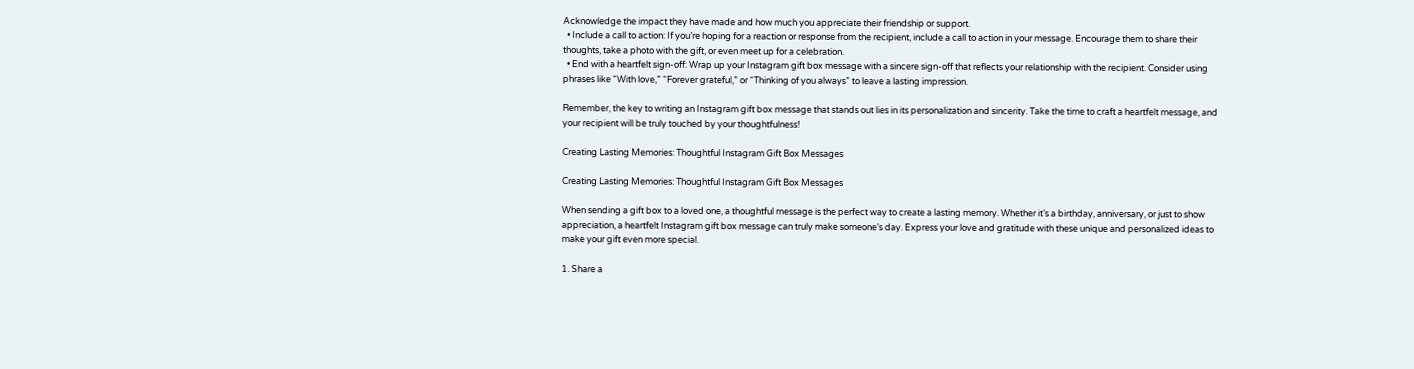Acknowledge the impact they have made and how much you appreciate their friendship or support.
  • Include a call to action: If you’re hoping for a reaction or response from the recipient, include a call to action in your message. Encourage them to share their thoughts, take a photo with the gift, or even meet up for a celebration.
  • End with a heartfelt sign-off: Wrap up your Instagram gift box message with a sincere sign-off that reflects your relationship with the recipient. Consider using phrases like “With love,” “Forever grateful,” or “Thinking of you always” to leave a lasting impression.

Remember, the key to writing an Instagram gift box message that stands out lies in its personalization and sincerity. Take the time to craft a heartfelt message, and your recipient will be truly touched by your thoughtfulness!

Creating Lasting Memories: Thoughtful Instagram Gift Box Messages

Creating Lasting Memories: Thoughtful Instagram Gift Box Messages

When sending a gift box to a loved one, a thoughtful message is the perfect way to create a lasting memory. Whether it’s a birthday, anniversary, or just to show appreciation, a heartfelt Instagram gift box message can truly make someone’s day. Express your love and gratitude with these unique and personalized ideas to make your gift even more special.

1. Share a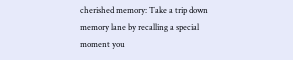cherished memory: Take a trip down memory lane by recalling a special moment you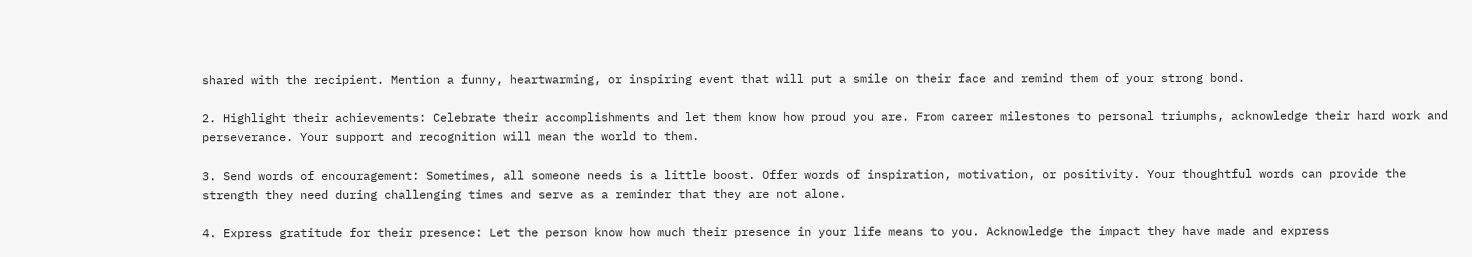shared with the recipient. Mention a funny, heartwarming, or inspiring event that will put a smile on their face and remind them of your strong bond.

2. Highlight their achievements: Celebrate their accomplishments and let them know how proud you are. From career milestones to personal triumphs, acknowledge their hard work and perseverance. Your support and recognition will mean the world to them.

3. Send words of encouragement: Sometimes, all someone needs is a little boost. Offer words of inspiration, motivation, or positivity. Your thoughtful words can provide the strength they need during challenging times and serve as a reminder that they are not alone.

4. Express gratitude for their presence: Let the person know how much their presence in your life means to you. Acknowledge the impact they have made and express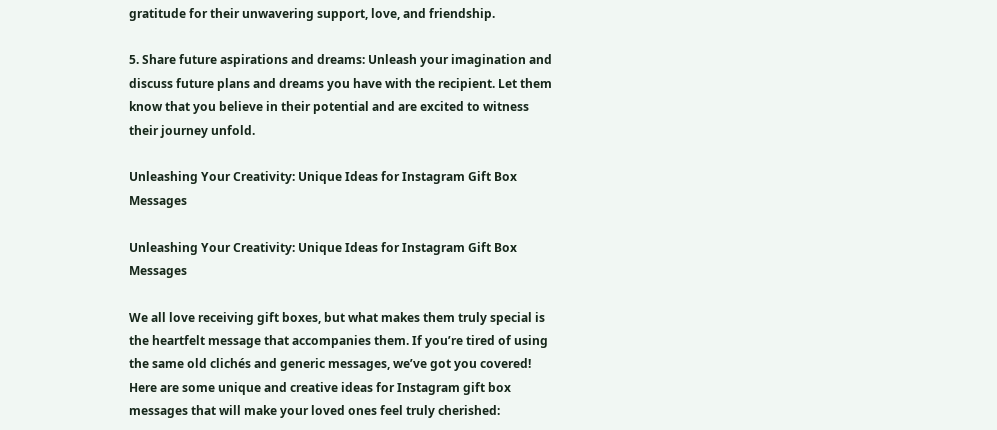gratitude for their unwavering support, love, and friendship.

5. Share future aspirations and dreams: Unleash your imagination and discuss future plans and dreams you have with the recipient. Let them know that you believe in their potential and are excited to witness their journey unfold.

Unleashing Your Creativity: Unique Ideas for Instagram Gift Box Messages

Unleashing Your Creativity: Unique Ideas for Instagram Gift Box Messages

We all love receiving gift boxes, but what makes them truly special is the heartfelt message that accompanies them. If you’re tired of using the same old clichés and generic messages, we’ve got you covered! Here are some unique and creative ideas for Instagram gift box messages that will make your loved ones feel truly cherished: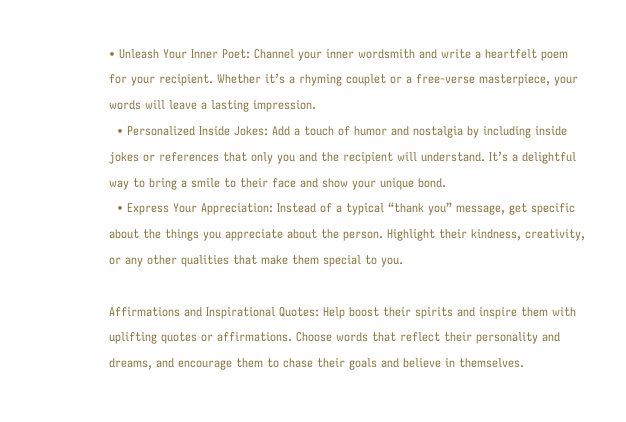• Unleash Your Inner Poet: Channel your inner wordsmith and write a heartfelt poem for your recipient. Whether it’s a rhyming couplet or a free-verse masterpiece, your words will leave a lasting impression.
  • Personalized Inside Jokes: Add a touch of humor and nostalgia by including inside jokes or references that only you and the recipient will understand. It’s a delightful way to bring a smile to their face and show your unique bond.
  • Express Your Appreciation: Instead of a typical “thank you” message, get specific about the things you appreciate about the person. Highlight their kindness, creativity, or any other qualities that make them special to you.

Affirmations and Inspirational Quotes: Help boost their spirits and inspire them with uplifting quotes or affirmations. Choose words that reflect their personality and dreams, and encourage them to chase their goals and believe in themselves.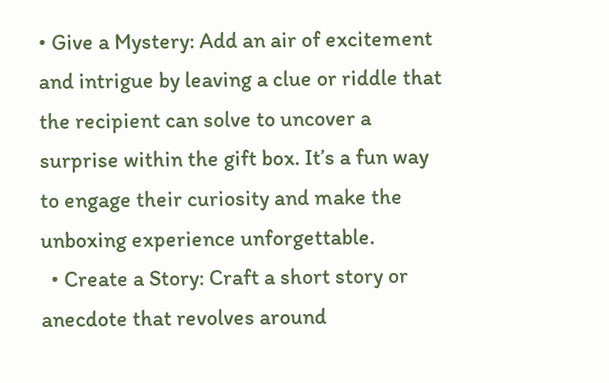• Give a Mystery: Add an air of excitement and intrigue by leaving a clue or riddle that the recipient can solve to uncover a surprise within the gift box. It’s a fun way to engage their curiosity and make the unboxing experience unforgettable.
  • Create a Story: Craft a short story or anecdote that revolves around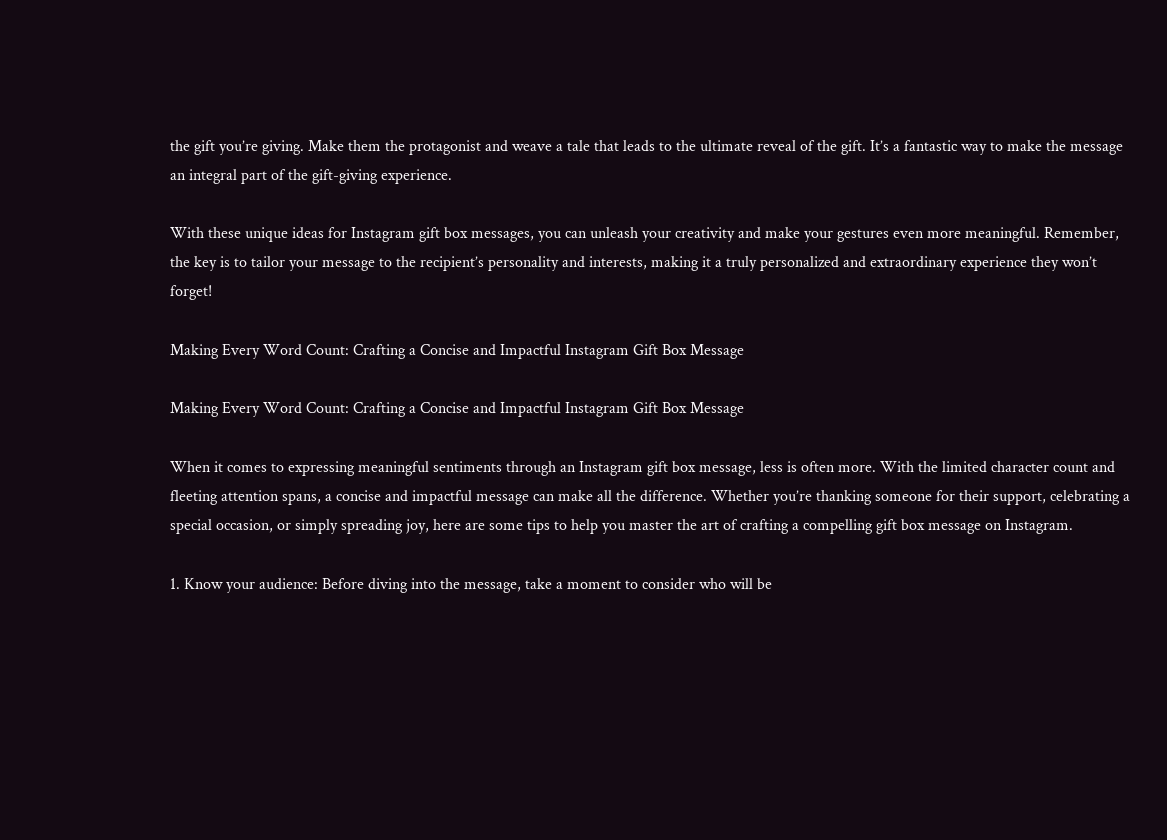the gift you’re giving. Make them the protagonist and weave a tale that leads to the ultimate reveal of the gift. It’s a fantastic way to make the message an integral part of the gift-giving experience.

With these unique ideas for Instagram gift box messages, you can unleash your creativity and make your gestures even more meaningful. Remember, the key is to tailor your message to the recipient’s personality and interests, making it a truly personalized and extraordinary experience they won’t forget!

Making Every Word Count: Crafting a Concise and Impactful Instagram Gift Box Message

Making Every Word Count: Crafting a Concise and Impactful Instagram Gift Box Message

When it comes to expressing meaningful sentiments through an Instagram gift box message, less is often more. With the limited character count and fleeting attention spans, a concise and impactful message can make all the difference. Whether you’re thanking someone for their support, celebrating a special occasion, or simply spreading joy, here are some tips to help you master the art of crafting a compelling gift box message on Instagram.

1. Know your audience: Before diving into the message, take a moment to consider who will be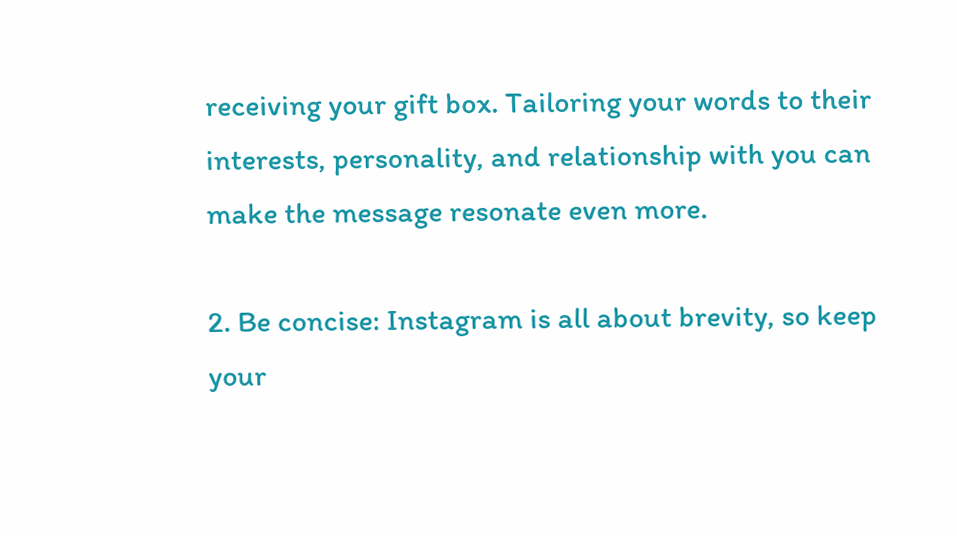receiving your gift box. Tailoring your words to their interests, personality, and relationship with you can make the message resonate even more.

2. Be concise: Instagram is all about brevity, so keep your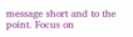message short and to the point. Focus on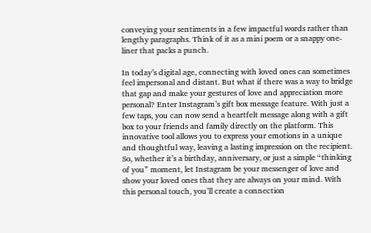conveying your sentiments in a few impactful words rather than lengthy paragraphs. Think of it as a mini poem or a snappy one-liner that packs a punch.

In today’s digital age, connecting with loved ones can sometimes feel impersonal and distant. But what if there was a way to bridge that gap and make your gestures of love and appreciation more personal? Enter Instagram’s gift box message feature. With just a few taps, you can now send a heartfelt message along with a gift box to your friends and family directly on the platform. This innovative tool allows you to express your emotions in a unique and thoughtful way, leaving a lasting impression on the recipient. So, whether it’s a birthday, anniversary, or just a simple “thinking of you” moment, let Instagram be your messenger of love and show your loved ones that they are always on your mind. With this personal touch, you’ll create a connection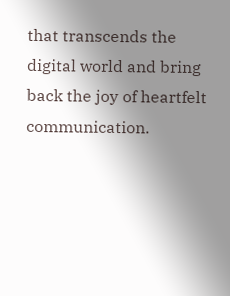that transcends the digital world and bring back the joy of heartfelt communication.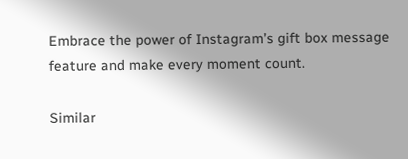Embrace the power of Instagram’s gift box message feature and make every moment count.

Similar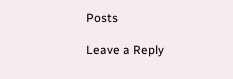Posts

Leave a Reply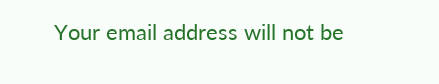Your email address will not be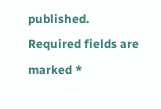published. Required fields are marked *